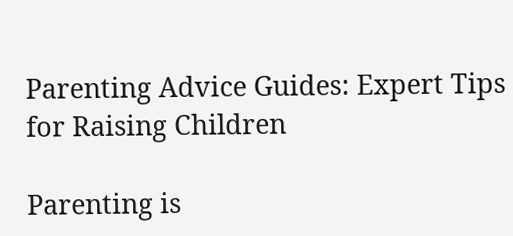Parenting Advice Guides: Expert Tips for Raising Children

Parenting is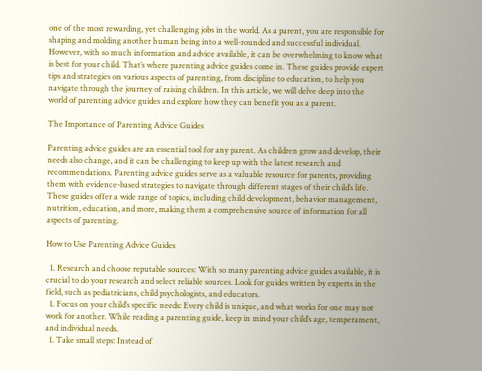one of the most rewarding, yet challenging jobs in the world. As a parent, you are responsible for shaping and molding another human being into a well-rounded and successful individual. However, with so much information and advice available, it can be overwhelming to know what is best for your child. That’s where parenting advice guides come in. These guides provide expert tips and strategies on various aspects of parenting, from discipline to education, to help you navigate through the journey of raising children. In this article, we will delve deep into the world of parenting advice guides and explore how they can benefit you as a parent.

The Importance of Parenting Advice Guides

Parenting advice guides are an essential tool for any parent. As children grow and develop, their needs also change, and it can be challenging to keep up with the latest research and recommendations. Parenting advice guides serve as a valuable resource for parents, providing them with evidence-based strategies to navigate through different stages of their child’s life. These guides offer a wide range of topics, including child development, behavior management, nutrition, education, and more, making them a comprehensive source of information for all aspects of parenting.

How to Use Parenting Advice Guides

  1. Research and choose reputable sources: With so many parenting advice guides available, it is crucial to do your research and select reliable sources. Look for guides written by experts in the field, such as pediatricians, child psychologists, and educators.
  1. Focus on your child’s specific needs: Every child is unique, and what works for one may not work for another. While reading a parenting guide, keep in mind your child’s age, temperament, and individual needs.
  1. Take small steps: Instead of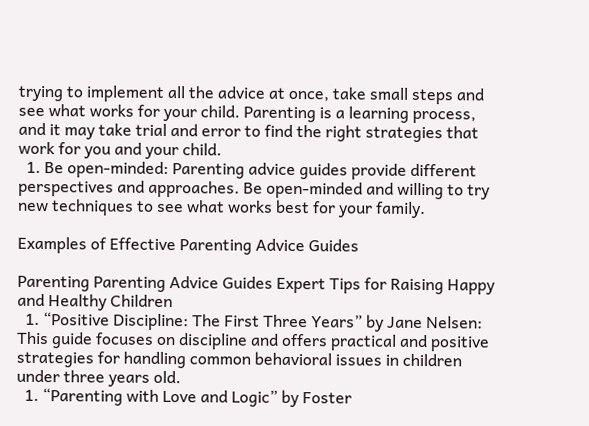trying to implement all the advice at once, take small steps and see what works for your child. Parenting is a learning process, and it may take trial and error to find the right strategies that work for you and your child.
  1. Be open-minded: Parenting advice guides provide different perspectives and approaches. Be open-minded and willing to try new techniques to see what works best for your family.

Examples of Effective Parenting Advice Guides

Parenting Parenting Advice Guides Expert Tips for Raising Happy and Healthy Children
  1. “Positive Discipline: The First Three Years” by Jane Nelsen: This guide focuses on discipline and offers practical and positive strategies for handling common behavioral issues in children under three years old.
  1. “Parenting with Love and Logic” by Foster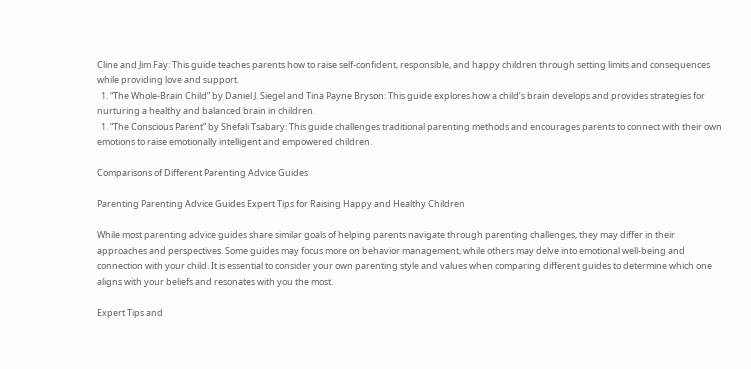Cline and Jim Fay: This guide teaches parents how to raise self-confident, responsible, and happy children through setting limits and consequences while providing love and support.
  1. “The Whole-Brain Child” by Daniel J. Siegel and Tina Payne Bryson: This guide explores how a child’s brain develops and provides strategies for nurturing a healthy and balanced brain in children.
  1. “The Conscious Parent” by Shefali Tsabary: This guide challenges traditional parenting methods and encourages parents to connect with their own emotions to raise emotionally intelligent and empowered children.

Comparisons of Different Parenting Advice Guides

Parenting Parenting Advice Guides Expert Tips for Raising Happy and Healthy Children

While most parenting advice guides share similar goals of helping parents navigate through parenting challenges, they may differ in their approaches and perspectives. Some guides may focus more on behavior management, while others may delve into emotional well-being and connection with your child. It is essential to consider your own parenting style and values when comparing different guides to determine which one aligns with your beliefs and resonates with you the most.

Expert Tips and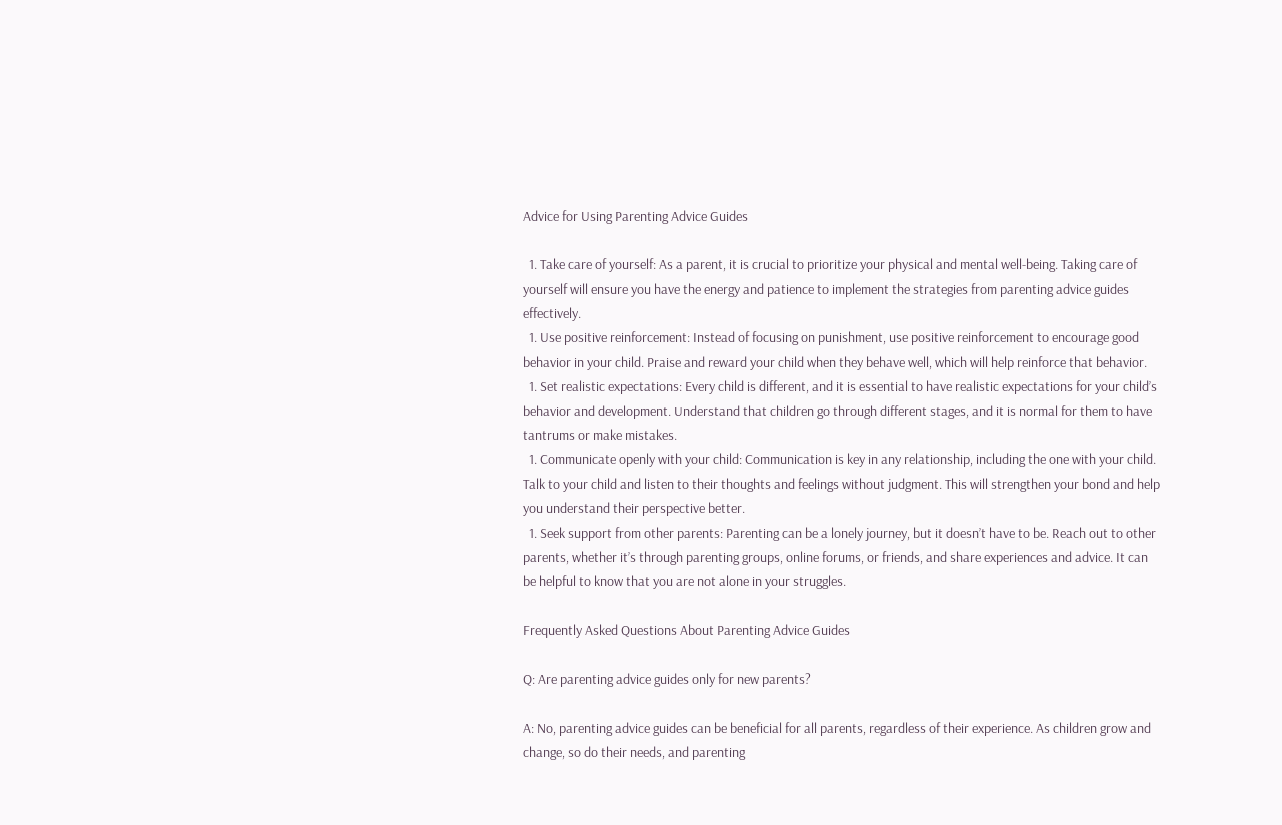Advice for Using Parenting Advice Guides

  1. Take care of yourself: As a parent, it is crucial to prioritize your physical and mental well-being. Taking care of yourself will ensure you have the energy and patience to implement the strategies from parenting advice guides effectively.
  1. Use positive reinforcement: Instead of focusing on punishment, use positive reinforcement to encourage good behavior in your child. Praise and reward your child when they behave well, which will help reinforce that behavior.
  1. Set realistic expectations: Every child is different, and it is essential to have realistic expectations for your child’s behavior and development. Understand that children go through different stages, and it is normal for them to have tantrums or make mistakes.
  1. Communicate openly with your child: Communication is key in any relationship, including the one with your child. Talk to your child and listen to their thoughts and feelings without judgment. This will strengthen your bond and help you understand their perspective better.
  1. Seek support from other parents: Parenting can be a lonely journey, but it doesn’t have to be. Reach out to other parents, whether it’s through parenting groups, online forums, or friends, and share experiences and advice. It can be helpful to know that you are not alone in your struggles.

Frequently Asked Questions About Parenting Advice Guides

Q: Are parenting advice guides only for new parents?

A: No, parenting advice guides can be beneficial for all parents, regardless of their experience. As children grow and change, so do their needs, and parenting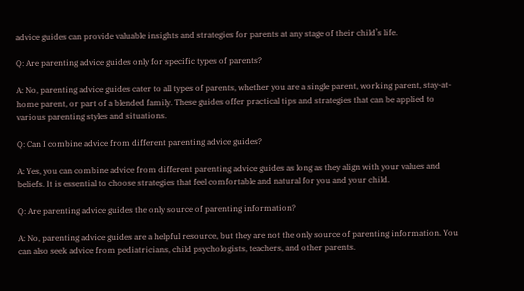advice guides can provide valuable insights and strategies for parents at any stage of their child’s life.

Q: Are parenting advice guides only for specific types of parents?

A: No, parenting advice guides cater to all types of parents, whether you are a single parent, working parent, stay-at-home parent, or part of a blended family. These guides offer practical tips and strategies that can be applied to various parenting styles and situations.

Q: Can I combine advice from different parenting advice guides?

A: Yes, you can combine advice from different parenting advice guides as long as they align with your values and beliefs. It is essential to choose strategies that feel comfortable and natural for you and your child.

Q: Are parenting advice guides the only source of parenting information?

A: No, parenting advice guides are a helpful resource, but they are not the only source of parenting information. You can also seek advice from pediatricians, child psychologists, teachers, and other parents.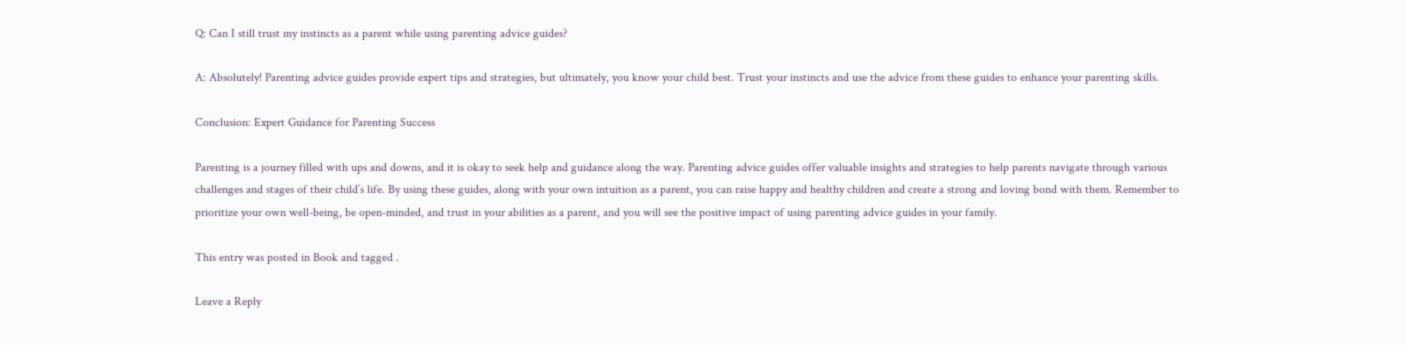Q: Can I still trust my instincts as a parent while using parenting advice guides?

A: Absolutely! Parenting advice guides provide expert tips and strategies, but ultimately, you know your child best. Trust your instincts and use the advice from these guides to enhance your parenting skills.

Conclusion: Expert Guidance for Parenting Success

Parenting is a journey filled with ups and downs, and it is okay to seek help and guidance along the way. Parenting advice guides offer valuable insights and strategies to help parents navigate through various challenges and stages of their child’s life. By using these guides, along with your own intuition as a parent, you can raise happy and healthy children and create a strong and loving bond with them. Remember to prioritize your own well-being, be open-minded, and trust in your abilities as a parent, and you will see the positive impact of using parenting advice guides in your family.

This entry was posted in Book and tagged .

Leave a Reply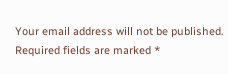Your email address will not be published. Required fields are marked *